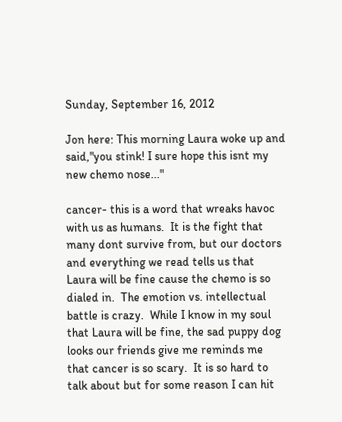Sunday, September 16, 2012

Jon here: This morning Laura woke up and said,"you stink! I sure hope this isnt my new chemo nose..."

cancer- this is a word that wreaks havoc with us as humans.  It is the fight that many dont survive from, but our doctors and everything we read tells us that Laura will be fine cause the chemo is so dialed in.  The emotion vs. intellectual battle is crazy.  While I know in my soul that Laura will be fine, the sad puppy dog looks our friends give me reminds me that cancer is so scary.  It is so hard to talk about but for some reason I can hit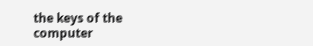the keys of the computer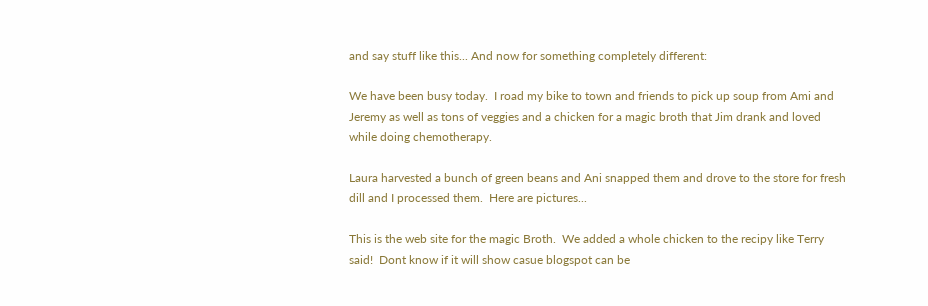and say stuff like this... And now for something completely different:

We have been busy today.  I road my bike to town and friends to pick up soup from Ami and Jeremy as well as tons of veggies and a chicken for a magic broth that Jim drank and loved while doing chemotherapy.

Laura harvested a bunch of green beans and Ani snapped them and drove to the store for fresh dill and I processed them.  Here are pictures...

This is the web site for the magic Broth.  We added a whole chicken to the recipy like Terry said!  Dont know if it will show casue blogspot can be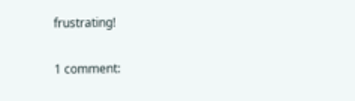frustrating!

1 comment: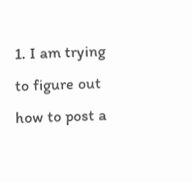1. I am trying to figure out how to post a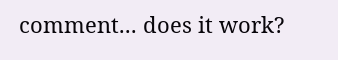comment... does it work?